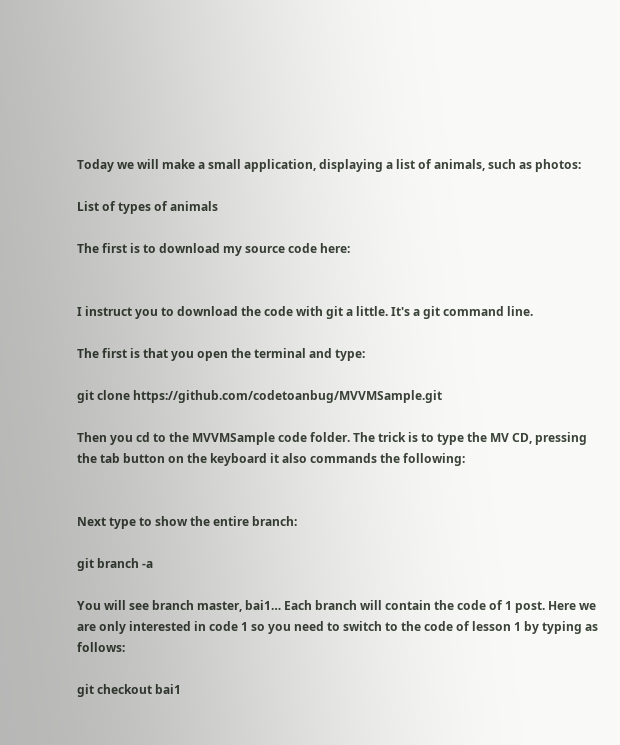Today we will make a small application, displaying a list of animals, such as photos:

List of types of animals

The first is to download my source code here:


I instruct you to download the code with git a little. It's a git command line.

The first is that you open the terminal and type:

git clone https://github.com/codetoanbug/MVVMSample.git

Then you cd to the MVVMSample code folder. The trick is to type the MV CD, pressing the tab button on the keyboard it also commands the following:


Next type to show the entire branch:

git branch -a

You will see branch master, bai1… Each branch will contain the code of 1 post. Here we are only interested in code 1 so you need to switch to the code of lesson 1 by typing as follows:

git checkout bai1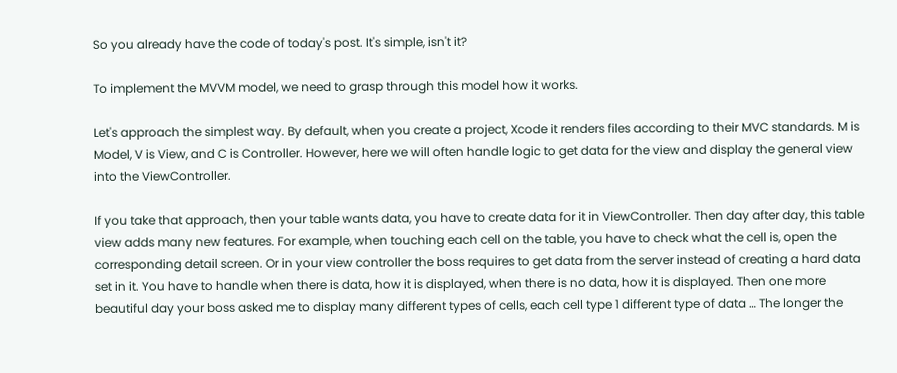So you already have the code of today's post. It's simple, isn't it?

To implement the MVVM model, we need to grasp through this model how it works.

Let's approach the simplest way. By default, when you create a project, Xcode it renders files according to their MVC standards. M is Model, V is View, and C is Controller. However, here we will often handle logic to get data for the view and display the general view into the ViewController.

If you take that approach, then your table wants data, you have to create data for it in ViewController. Then day after day, this table view adds many new features. For example, when touching each cell on the table, you have to check what the cell is, open the corresponding detail screen. Or in your view controller the boss requires to get data from the server instead of creating a hard data set in it. You have to handle when there is data, how it is displayed, when there is no data, how it is displayed. Then one more beautiful day your boss asked me to display many different types of cells, each cell type 1 different type of data … The longer the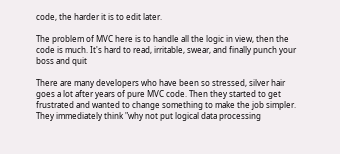code, the harder it is to edit later.

The problem of MVC here is to handle all the logic in view, then the code is much. It's hard to read, irritable, swear, and finally punch your boss and quit

There are many developers who have been so stressed, silver hair goes a lot after years of pure MVC code. Then they started to get frustrated and wanted to change something to make the job simpler. They immediately think "why not put logical data processing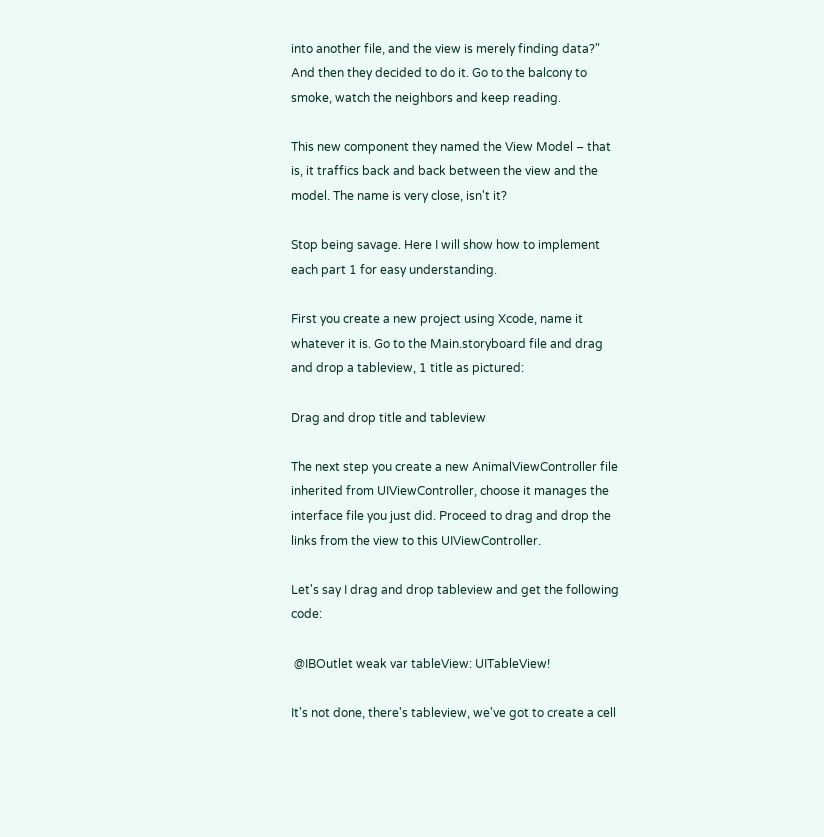into another file, and the view is merely finding data?" And then they decided to do it. Go to the balcony to smoke, watch the neighbors and keep reading.

This new component they named the View Model – that is, it traffics back and back between the view and the model. The name is very close, isn't it?

Stop being savage. Here I will show how to implement each part 1 for easy understanding.

First you create a new project using Xcode, name it whatever it is. Go to the Main.storyboard file and drag and drop a tableview, 1 title as pictured:

Drag and drop title and tableview

The next step you create a new AnimalViewController file inherited from UIViewController, choose it manages the interface file you just did. Proceed to drag and drop the links from the view to this UIViewController.

Let's say I drag and drop tableview and get the following code:

 @IBOutlet weak var tableView: UITableView!

It's not done, there's tableview, we've got to create a cell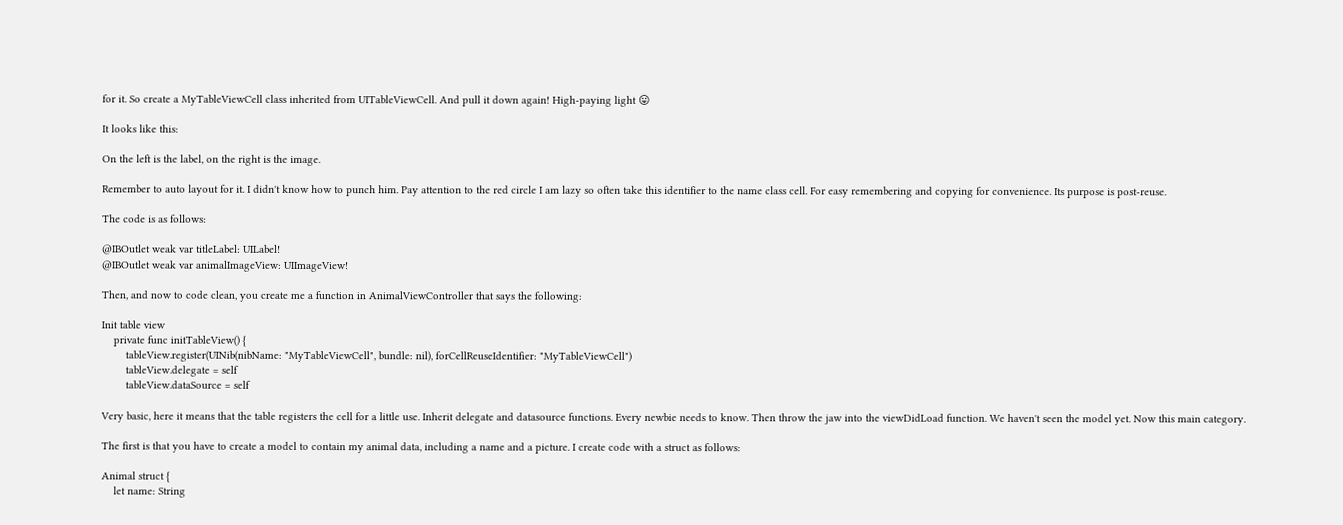for it. So create a MyTableViewCell class inherited from UITableViewCell. And pull it down again! High-paying light 😛

It looks like this:

On the left is the label, on the right is the image.

Remember to auto layout for it. I didn't know how to punch him. Pay attention to the red circle I am lazy so often take this identifier to the name class cell. For easy remembering and copying for convenience. Its purpose is post-reuse.

The code is as follows:

@IBOutlet weak var titleLabel: UILabel!
@IBOutlet weak var animalImageView: UIImageView!

Then, and now to code clean, you create me a function in AnimalViewController that says the following:

Init table view
    private func initTableView() {
        tableView.register(UINib(nibName: "MyTableViewCell", bundle: nil), forCellReuseIdentifier: "MyTableViewCell")
        tableView.delegate = self
        tableView.dataSource = self

Very basic, here it means that the table registers the cell for a little use. Inherit delegate and datasource functions. Every newbie needs to know. Then throw the jaw into the viewDidLoad function. We haven't seen the model yet. Now this main category.

The first is that you have to create a model to contain my animal data, including a name and a picture. I create code with a struct as follows:

Animal struct {
    let name: String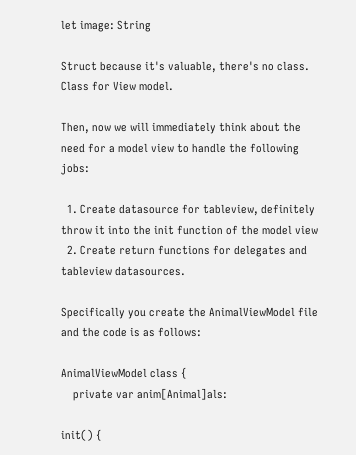let image: String

Struct because it's valuable, there's no class. Class for View model.

Then, now we will immediately think about the need for a model view to handle the following jobs:

  1. Create datasource for tableview, definitely throw it into the init function of the model view
  2. Create return functions for delegates and tableview datasources.

Specifically you create the AnimalViewModel file and the code is as follows:

AnimalViewModel class {
    private var anim[Animal]als:

init() {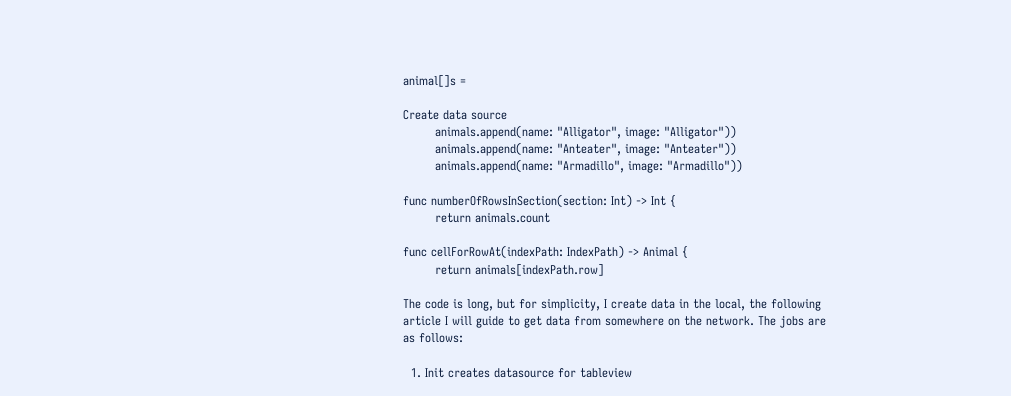animal[]s =

Create data source
        animals.append(name: "Alligator", image: "Alligator"))
        animals.append(name: "Anteater", image: "Anteater"))
        animals.append(name: "Armadillo", image: "Armadillo"))

func numberOfRowsInSection(section: Int) -> Int {
        return animals.count

func cellForRowAt(indexPath: IndexPath) -> Animal {
        return animals[indexPath.row]

The code is long, but for simplicity, I create data in the local, the following article I will guide to get data from somewhere on the network. The jobs are as follows:

  1. Init creates datasource for tableview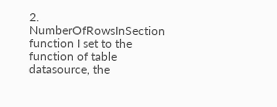2. NumberOfRowsInSection function I set to the function of table datasource, the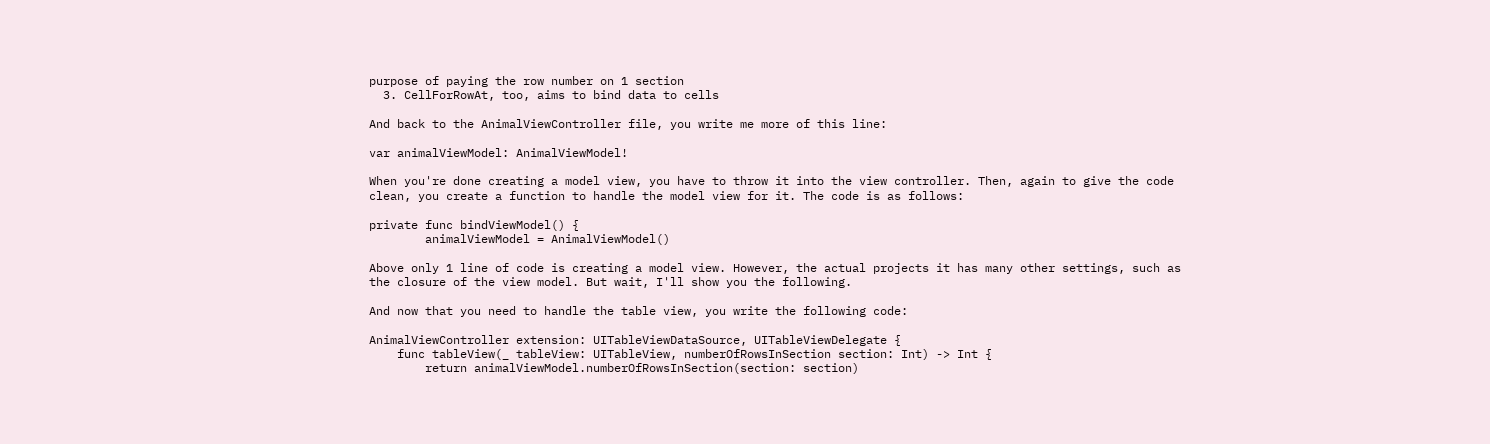purpose of paying the row number on 1 section
  3. CellForRowAt, too, aims to bind data to cells

And back to the AnimalViewController file, you write me more of this line:

var animalViewModel: AnimalViewModel!

When you're done creating a model view, you have to throw it into the view controller. Then, again to give the code clean, you create a function to handle the model view for it. The code is as follows:

private func bindViewModel() {
        animalViewModel = AnimalViewModel()

Above only 1 line of code is creating a model view. However, the actual projects it has many other settings, such as the closure of the view model. But wait, I'll show you the following.

And now that you need to handle the table view, you write the following code:

AnimalViewController extension: UITableViewDataSource, UITableViewDelegate {
    func tableView(_ tableView: UITableView, numberOfRowsInSection section: Int) -> Int {
        return animalViewModel.numberOfRowsInSection(section: section)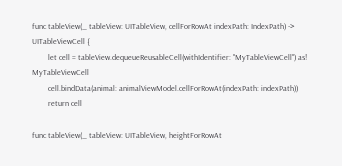func tableView(_ tableView: UITableView, cellForRowAt indexPath: IndexPath) -> UITableViewCell {
        let cell = tableView.dequeueReusableCell(withIdentifier: "MyTableViewCell") as! MyTableViewCell
        cell.bindData(animal: animalViewModel.cellForRowAt(indexPath: indexPath))
        return cell

func tableView(_ tableView: UITableView, heightForRowAt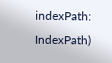indexPath: IndexPath)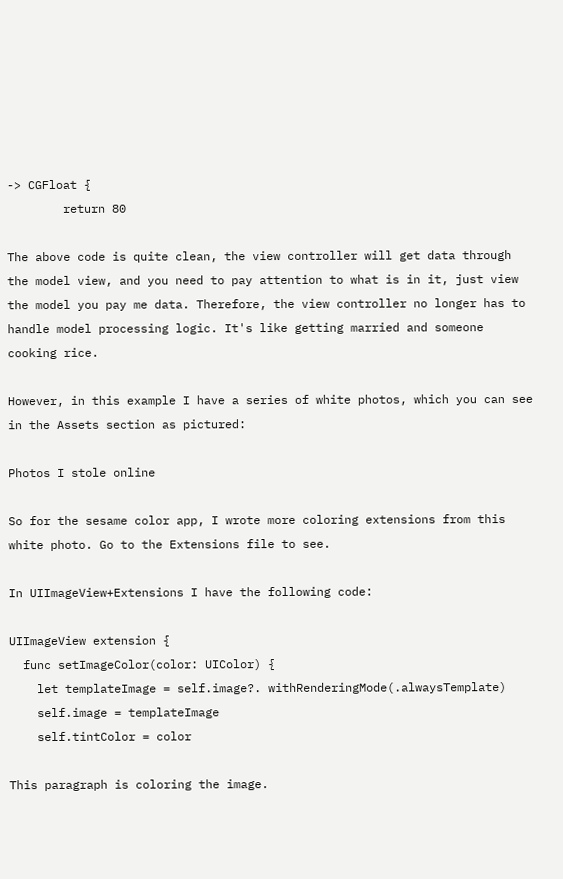-> CGFloat {
        return 80

The above code is quite clean, the view controller will get data through the model view, and you need to pay attention to what is in it, just view the model you pay me data. Therefore, the view controller no longer has to handle model processing logic. It's like getting married and someone cooking rice.

However, in this example I have a series of white photos, which you can see in the Assets section as pictured:

Photos I stole online

So for the sesame color app, I wrote more coloring extensions from this white photo. Go to the Extensions file to see.

In UIImageView+Extensions I have the following code:

UIImageView extension {
  func setImageColor(color: UIColor) {
    let templateImage = self.image?. withRenderingMode(.alwaysTemplate)
    self.image = templateImage
    self.tintColor = color

This paragraph is coloring the image.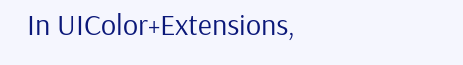In UIColor+Extensions,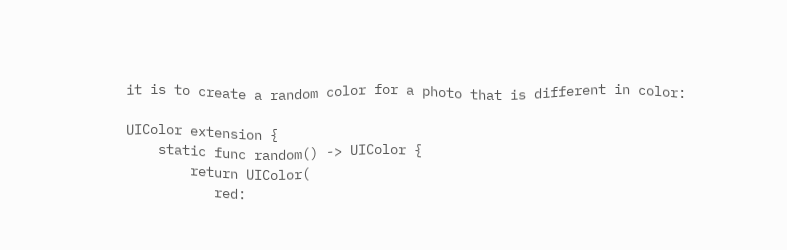it is to create a random color for a photo that is different in color:

UIColor extension {
    static func random() -> UIColor {
        return UIColor(
           red: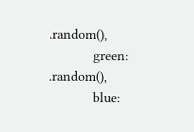.random(),
           green: .random(),
           blue: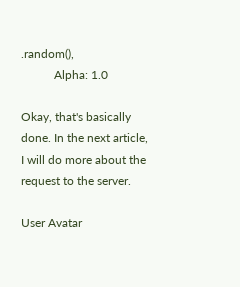.random(),
           Alpha: 1.0

Okay, that's basically done. In the next article, I will do more about the request to the server.

User Avatar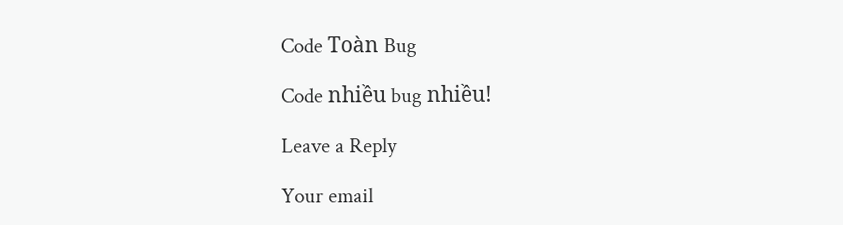Code Toàn Bug

Code nhiều bug nhiều!

Leave a Reply

Your email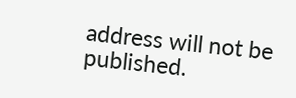address will not be published.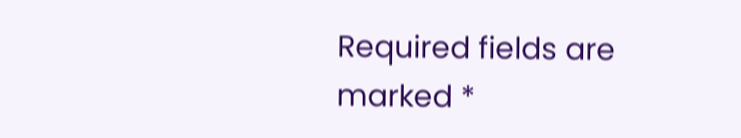Required fields are marked *